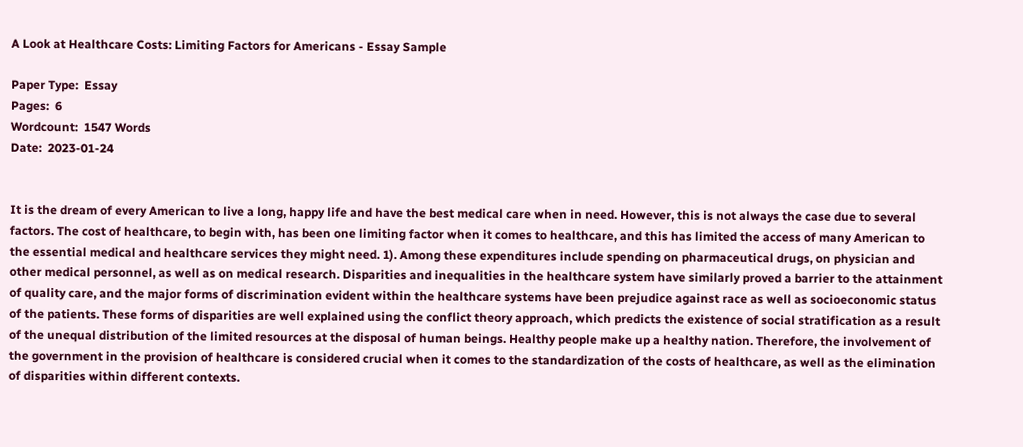A Look at Healthcare Costs: Limiting Factors for Americans - Essay Sample

Paper Type:  Essay
Pages:  6
Wordcount:  1547 Words
Date:  2023-01-24


It is the dream of every American to live a long, happy life and have the best medical care when in need. However, this is not always the case due to several factors. The cost of healthcare, to begin with, has been one limiting factor when it comes to healthcare, and this has limited the access of many American to the essential medical and healthcare services they might need. 1). Among these expenditures include spending on pharmaceutical drugs, on physician and other medical personnel, as well as on medical research. Disparities and inequalities in the healthcare system have similarly proved a barrier to the attainment of quality care, and the major forms of discrimination evident within the healthcare systems have been prejudice against race as well as socioeconomic status of the patients. These forms of disparities are well explained using the conflict theory approach, which predicts the existence of social stratification as a result of the unequal distribution of the limited resources at the disposal of human beings. Healthy people make up a healthy nation. Therefore, the involvement of the government in the provision of healthcare is considered crucial when it comes to the standardization of the costs of healthcare, as well as the elimination of disparities within different contexts.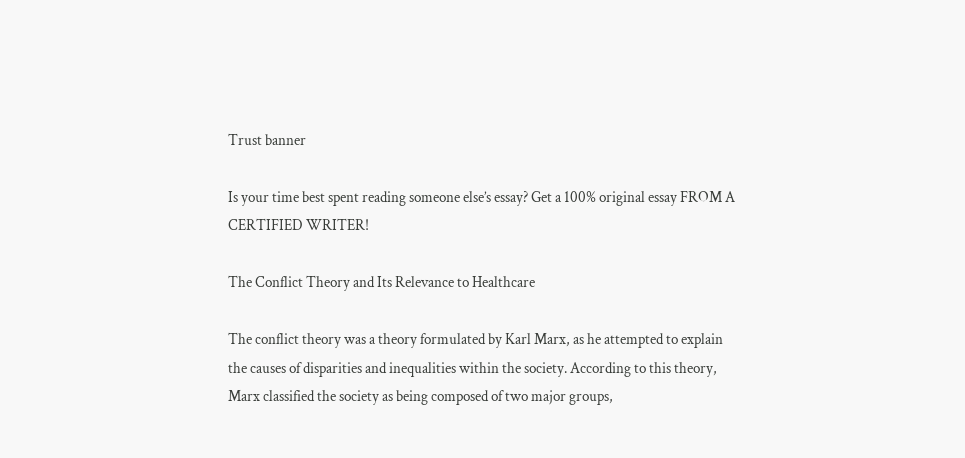Trust banner

Is your time best spent reading someone else’s essay? Get a 100% original essay FROM A CERTIFIED WRITER!

The Conflict Theory and Its Relevance to Healthcare

The conflict theory was a theory formulated by Karl Marx, as he attempted to explain the causes of disparities and inequalities within the society. According to this theory, Marx classified the society as being composed of two major groups,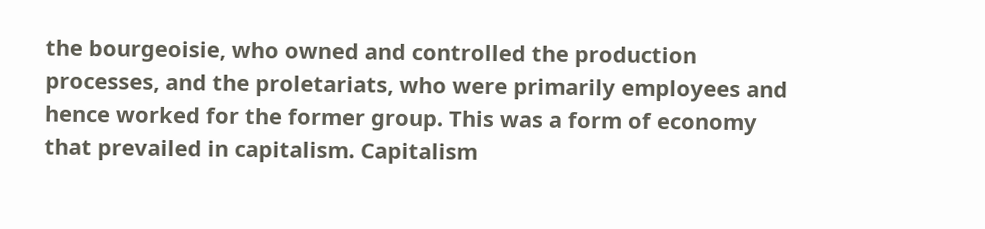the bourgeoisie, who owned and controlled the production processes, and the proletariats, who were primarily employees and hence worked for the former group. This was a form of economy that prevailed in capitalism. Capitalism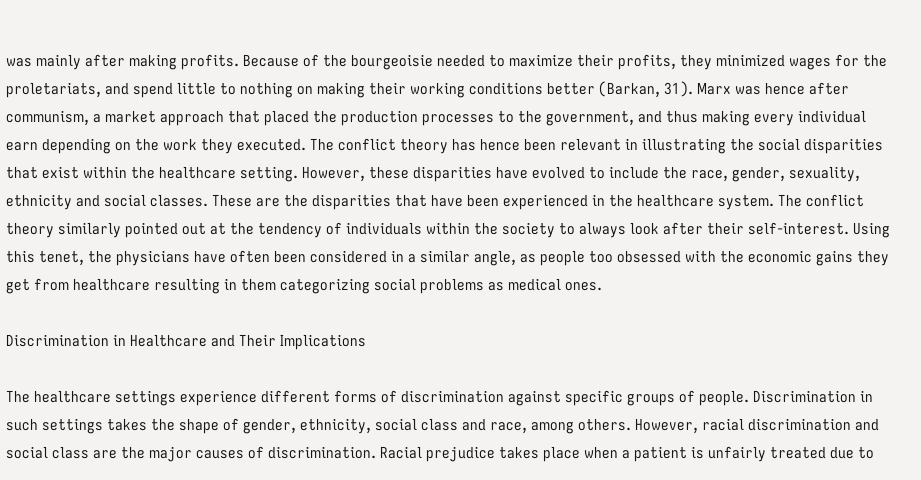was mainly after making profits. Because of the bourgeoisie needed to maximize their profits, they minimized wages for the proletariats, and spend little to nothing on making their working conditions better (Barkan, 31). Marx was hence after communism, a market approach that placed the production processes to the government, and thus making every individual earn depending on the work they executed. The conflict theory has hence been relevant in illustrating the social disparities that exist within the healthcare setting. However, these disparities have evolved to include the race, gender, sexuality, ethnicity and social classes. These are the disparities that have been experienced in the healthcare system. The conflict theory similarly pointed out at the tendency of individuals within the society to always look after their self-interest. Using this tenet, the physicians have often been considered in a similar angle, as people too obsessed with the economic gains they get from healthcare resulting in them categorizing social problems as medical ones.

Discrimination in Healthcare and Their Implications

The healthcare settings experience different forms of discrimination against specific groups of people. Discrimination in such settings takes the shape of gender, ethnicity, social class and race, among others. However, racial discrimination and social class are the major causes of discrimination. Racial prejudice takes place when a patient is unfairly treated due to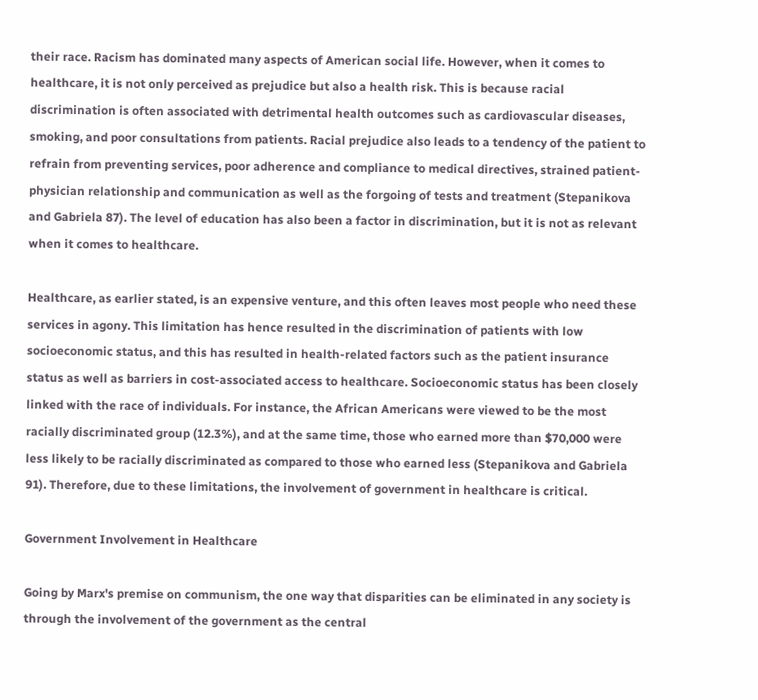their race. Racism has dominated many aspects of American social life. However, when it comes to healthcare, it is not only perceived as prejudice but also a health risk. This is because racial discrimination is often associated with detrimental health outcomes such as cardiovascular diseases, smoking, and poor consultations from patients. Racial prejudice also leads to a tendency of the patient to refrain from preventing services, poor adherence and compliance to medical directives, strained patient-physician relationship and communication as well as the forgoing of tests and treatment (Stepanikova and Gabriela 87). The level of education has also been a factor in discrimination, but it is not as relevant when it comes to healthcare.

Healthcare, as earlier stated, is an expensive venture, and this often leaves most people who need these services in agony. This limitation has hence resulted in the discrimination of patients with low socioeconomic status, and this has resulted in health-related factors such as the patient insurance status as well as barriers in cost-associated access to healthcare. Socioeconomic status has been closely linked with the race of individuals. For instance, the African Americans were viewed to be the most racially discriminated group (12.3%), and at the same time, those who earned more than $70,000 were less likely to be racially discriminated as compared to those who earned less (Stepanikova and Gabriela 91). Therefore, due to these limitations, the involvement of government in healthcare is critical.

Government Involvement in Healthcare

Going by Marx's premise on communism, the one way that disparities can be eliminated in any society is through the involvement of the government as the central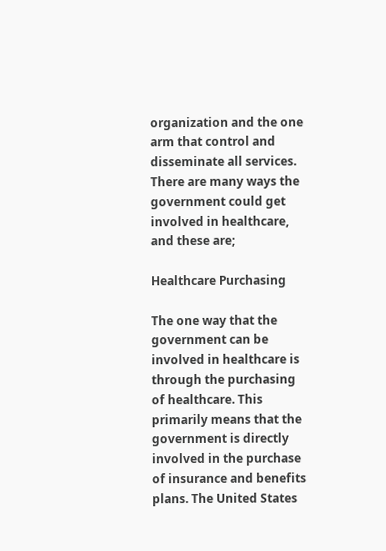organization and the one arm that control and disseminate all services. There are many ways the government could get involved in healthcare, and these are;

Healthcare Purchasing

The one way that the government can be involved in healthcare is through the purchasing of healthcare. This primarily means that the government is directly involved in the purchase of insurance and benefits plans. The United States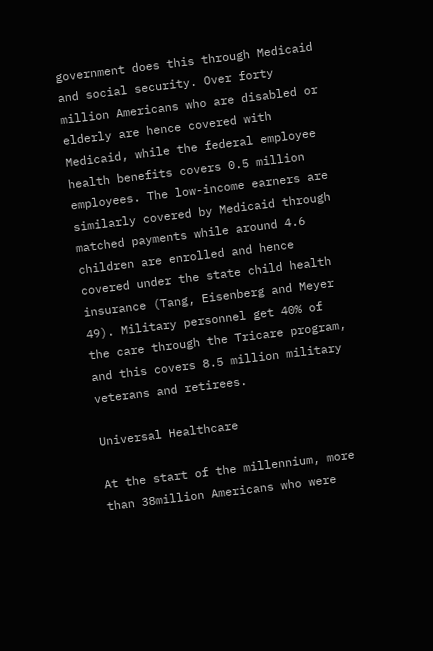government does this through Medicaid and social security. Over forty million Americans who are disabled or elderly are hence covered with Medicaid, while the federal employee health benefits covers 0.5 million employees. The low-income earners are similarly covered by Medicaid through matched payments while around 4.6 children are enrolled and hence covered under the state child health insurance (Tang, Eisenberg and Meyer 49). Military personnel get 40% of the care through the Tricare program, and this covers 8.5 million military veterans and retirees.

Universal Healthcare

At the start of the millennium, more than 38million Americans who were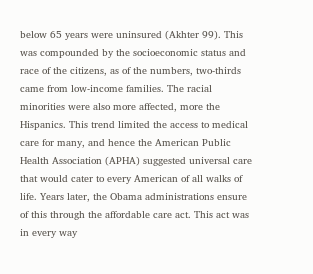below 65 years were uninsured (Akhter 99). This was compounded by the socioeconomic status and race of the citizens, as of the numbers, two-thirds came from low-income families. The racial minorities were also more affected, more the Hispanics. This trend limited the access to medical care for many, and hence the American Public Health Association (APHA) suggested universal care that would cater to every American of all walks of life. Years later, the Obama administrations ensure of this through the affordable care act. This act was in every way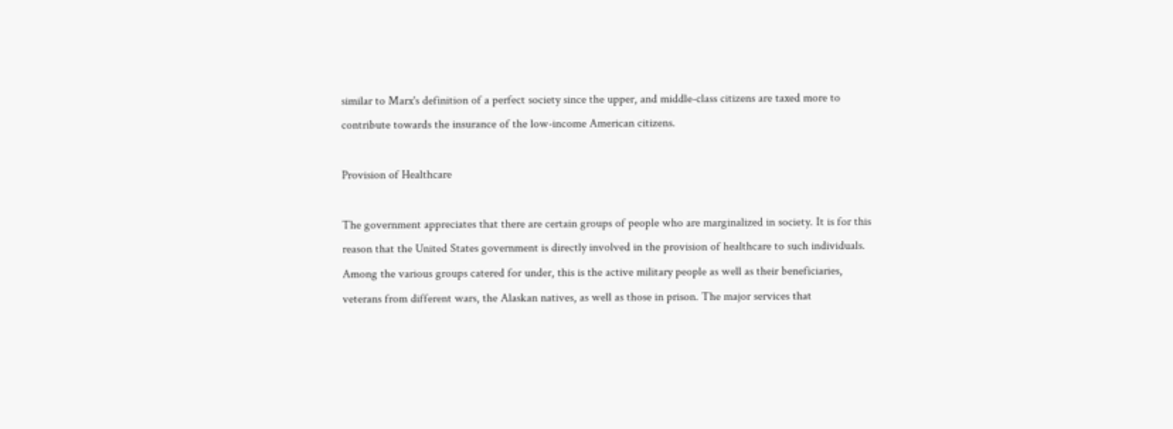similar to Marx's definition of a perfect society since the upper, and middle-class citizens are taxed more to contribute towards the insurance of the low-income American citizens.

Provision of Healthcare

The government appreciates that there are certain groups of people who are marginalized in society. It is for this reason that the United States government is directly involved in the provision of healthcare to such individuals. Among the various groups catered for under, this is the active military people as well as their beneficiaries, veterans from different wars, the Alaskan natives, as well as those in prison. The major services that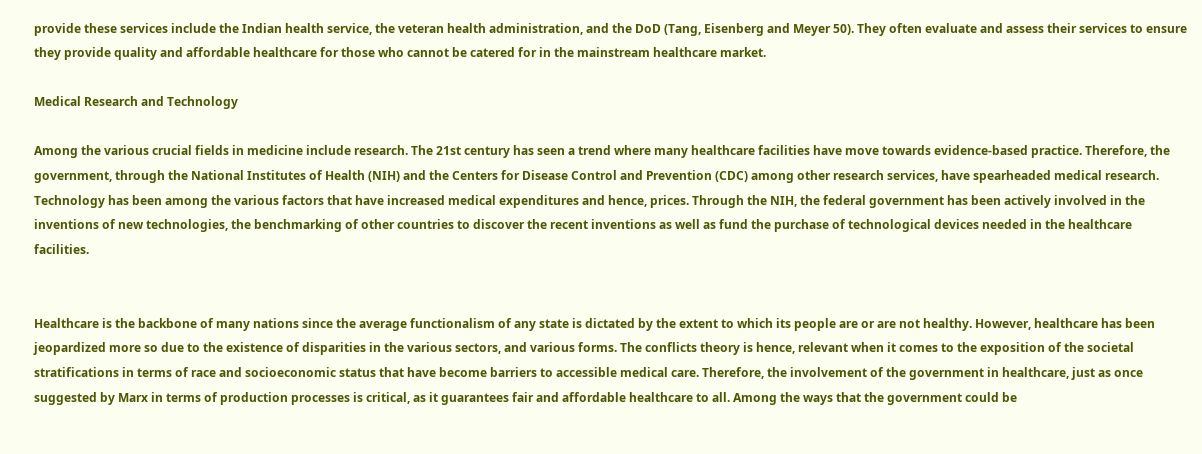provide these services include the Indian health service, the veteran health administration, and the DoD (Tang, Eisenberg and Meyer 50). They often evaluate and assess their services to ensure they provide quality and affordable healthcare for those who cannot be catered for in the mainstream healthcare market.

Medical Research and Technology

Among the various crucial fields in medicine include research. The 21st century has seen a trend where many healthcare facilities have move towards evidence-based practice. Therefore, the government, through the National Institutes of Health (NIH) and the Centers for Disease Control and Prevention (CDC) among other research services, have spearheaded medical research. Technology has been among the various factors that have increased medical expenditures and hence, prices. Through the NIH, the federal government has been actively involved in the inventions of new technologies, the benchmarking of other countries to discover the recent inventions as well as fund the purchase of technological devices needed in the healthcare facilities.


Healthcare is the backbone of many nations since the average functionalism of any state is dictated by the extent to which its people are or are not healthy. However, healthcare has been jeopardized more so due to the existence of disparities in the various sectors, and various forms. The conflicts theory is hence, relevant when it comes to the exposition of the societal stratifications in terms of race and socioeconomic status that have become barriers to accessible medical care. Therefore, the involvement of the government in healthcare, just as once suggested by Marx in terms of production processes is critical, as it guarantees fair and affordable healthcare to all. Among the ways that the government could be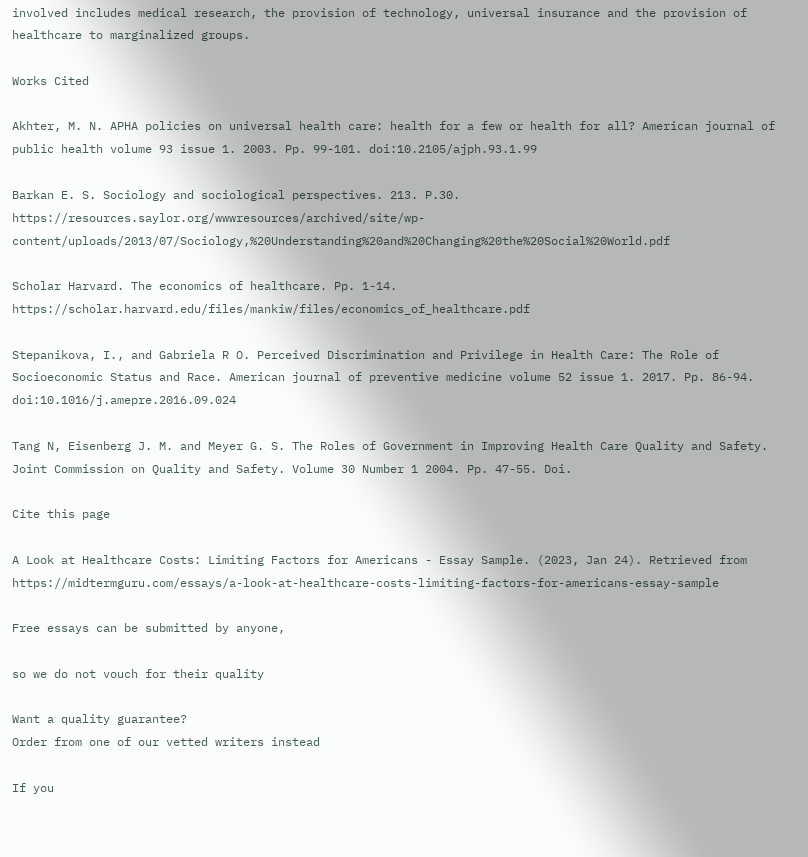involved includes medical research, the provision of technology, universal insurance and the provision of healthcare to marginalized groups.

Works Cited

Akhter, M. N. APHA policies on universal health care: health for a few or health for all? American journal of public health volume 93 issue 1. 2003. Pp. 99-101. doi:10.2105/ajph.93.1.99

Barkan E. S. Sociology and sociological perspectives. 213. P.30. https://resources.saylor.org/wwwresources/archived/site/wp-content/uploads/2013/07/Sociology,%20Understanding%20and%20Changing%20the%20Social%20World.pdf

Scholar Harvard. The economics of healthcare. Pp. 1-14. https://scholar.harvard.edu/files/mankiw/files/economics_of_healthcare.pdf

Stepanikova, I., and Gabriela R O. Perceived Discrimination and Privilege in Health Care: The Role of Socioeconomic Status and Race. American journal of preventive medicine volume 52 issue 1. 2017. Pp. 86-94. doi:10.1016/j.amepre.2016.09.024

Tang N, Eisenberg J. M. and Meyer G. S. The Roles of Government in Improving Health Care Quality and Safety. Joint Commission on Quality and Safety. Volume 30 Number 1 2004. Pp. 47-55. Doi.

Cite this page

A Look at Healthcare Costs: Limiting Factors for Americans - Essay Sample. (2023, Jan 24). Retrieved from https://midtermguru.com/essays/a-look-at-healthcare-costs-limiting-factors-for-americans-essay-sample

Free essays can be submitted by anyone,

so we do not vouch for their quality

Want a quality guarantee?
Order from one of our vetted writers instead

If you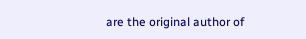are the original author of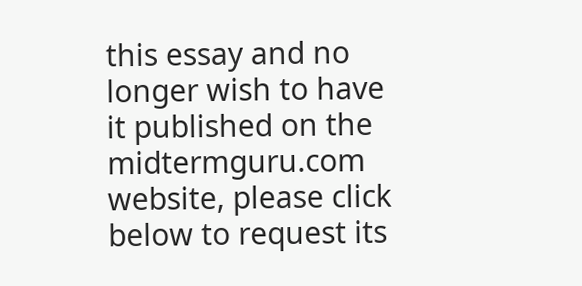this essay and no longer wish to have it published on the midtermguru.com website, please click below to request its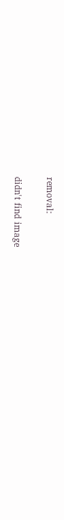removal:

didn't find image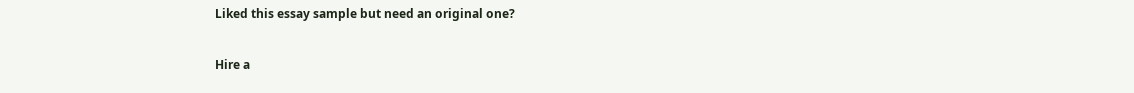Liked this essay sample but need an original one?

Hire a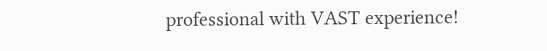professional with VAST experience!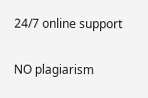24/7 online support

NO plagiarism